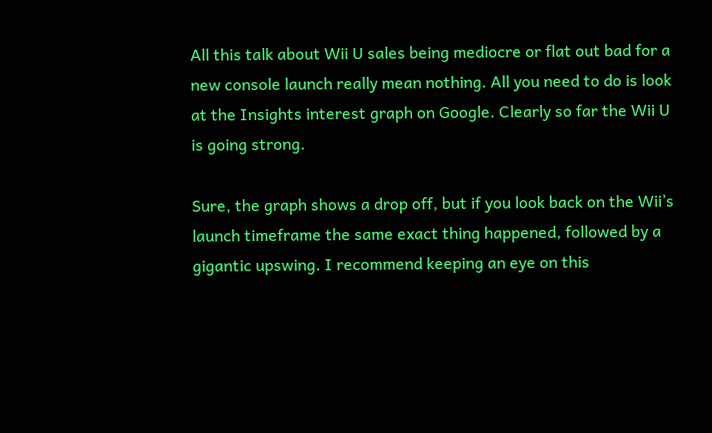All this talk about Wii U sales being mediocre or flat out bad for a new console launch really mean nothing. All you need to do is look at the Insights interest graph on Google. Clearly so far the Wii U is going strong.

Sure, the graph shows a drop off, but if you look back on the Wii’s launch timeframe the same exact thing happened, followed by a gigantic upswing. I recommend keeping an eye on this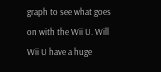graph to see what goes on with the Wii U. Will Wii U have a huge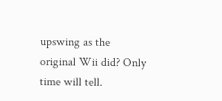upswing as the original Wii did? Only time will tell.